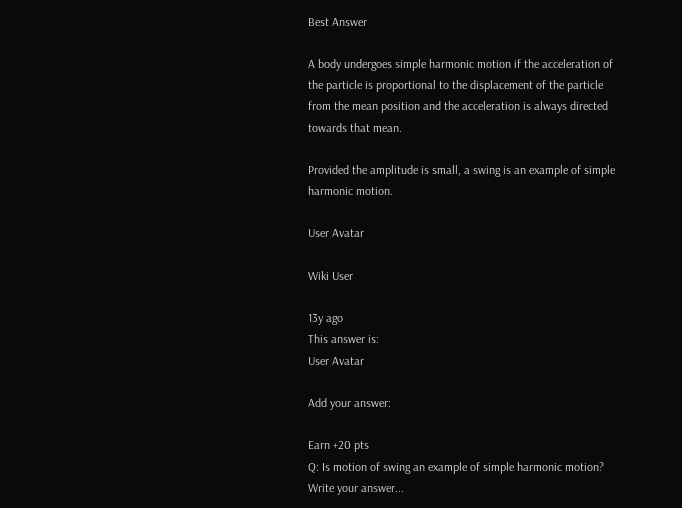Best Answer

A body undergoes simple harmonic motion if the acceleration of the particle is proportional to the displacement of the particle from the mean position and the acceleration is always directed towards that mean.

Provided the amplitude is small, a swing is an example of simple harmonic motion.

User Avatar

Wiki User

13y ago
This answer is:
User Avatar

Add your answer:

Earn +20 pts
Q: Is motion of swing an example of simple harmonic motion?
Write your answer...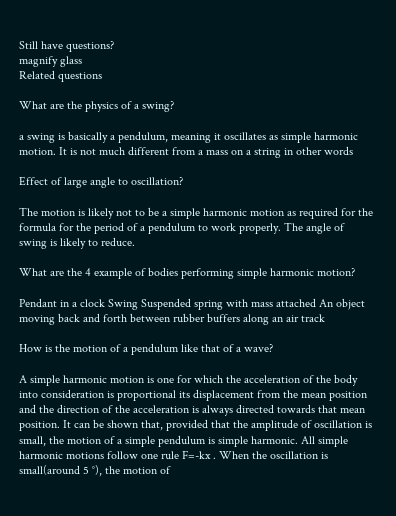Still have questions?
magnify glass
Related questions

What are the physics of a swing?

a swing is basically a pendulum, meaning it oscillates as simple harmonic motion. It is not much different from a mass on a string in other words

Effect of large angle to oscillation?

The motion is likely not to be a simple harmonic motion as required for the formula for the period of a pendulum to work properly. The angle of swing is likely to reduce.

What are the 4 example of bodies performing simple harmonic motion?

Pendant in a clock Swing Suspended spring with mass attached An object moving back and forth between rubber buffers along an air track

How is the motion of a pendulum like that of a wave?

A simple harmonic motion is one for which the acceleration of the body into consideration is proportional its displacement from the mean position and the direction of the acceleration is always directed towards that mean position. It can be shown that, provided that the amplitude of oscillation is small, the motion of a simple pendulum is simple harmonic. All simple harmonic motions follow one rule F=-kx . When the oscillation is small(around 5 °), the motion of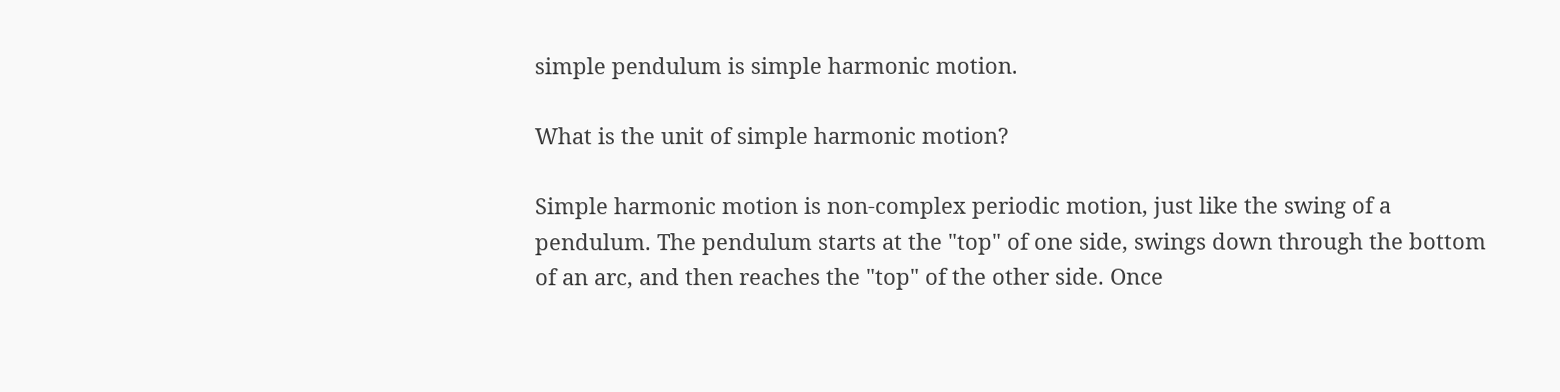simple pendulum is simple harmonic motion.

What is the unit of simple harmonic motion?

Simple harmonic motion is non-complex periodic motion, just like the swing of a pendulum. The pendulum starts at the "top" of one side, swings down through the bottom of an arc, and then reaches the "top" of the other side. Once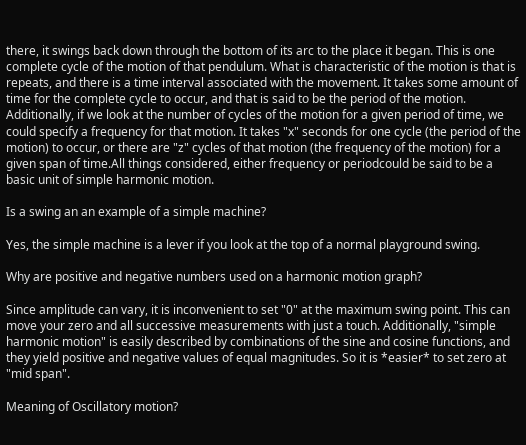there, it swings back down through the bottom of its arc to the place it began. This is one complete cycle of the motion of that pendulum. What is characteristic of the motion is that is repeats, and there is a time interval associated with the movement. It takes some amount of time for the complete cycle to occur, and that is said to be the period of the motion. Additionally, if we look at the number of cycles of the motion for a given period of time, we could specify a frequency for that motion. It takes "x" seconds for one cycle (the period of the motion) to occur, or there are "z" cycles of that motion (the frequency of the motion) for a given span of time.All things considered, either frequency or periodcould be said to be a basic unit of simple harmonic motion.

Is a swing an an example of a simple machine?

Yes, the simple machine is a lever if you look at the top of a normal playground swing.

Why are positive and negative numbers used on a harmonic motion graph?

Since amplitude can vary, it is inconvenient to set "0" at the maximum swing point. This can move your zero and all successive measurements with just a touch. Additionally, "simple harmonic motion" is easily described by combinations of the sine and cosine functions, and they yield positive and negative values of equal magnitudes. So it is *easier* to set zero at "mid span".

Meaning of Oscillatory motion?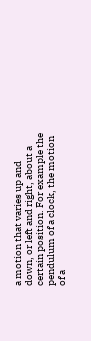a motion that varies up and down, or left and right, about a certain position. For example the pendulum of a clock, the motion of a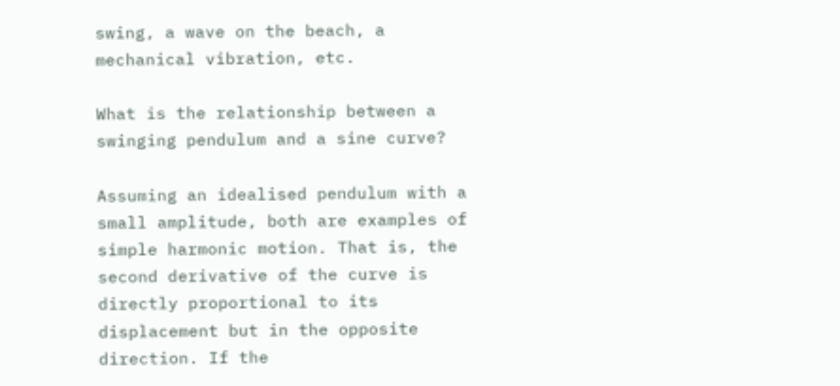swing, a wave on the beach, a mechanical vibration, etc.

What is the relationship between a swinging pendulum and a sine curve?

Assuming an idealised pendulum with a small amplitude, both are examples of simple harmonic motion. That is, the second derivative of the curve is directly proportional to its displacement but in the opposite direction. If the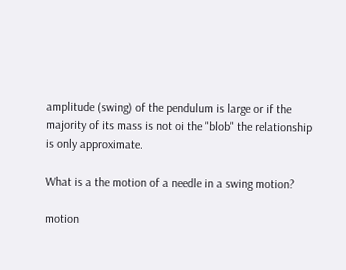amplitude (swing) of the pendulum is large or if the majority of its mass is not oi the "blob" the relationship is only approximate.

What is a the motion of a needle in a swing motion?

motion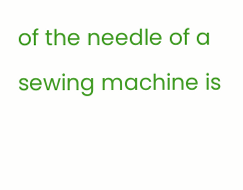of the needle of a sewing machine is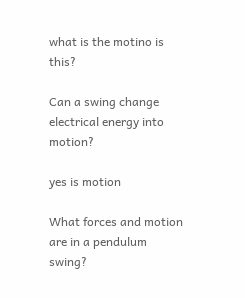what is the motino is this?

Can a swing change electrical energy into motion?

yes is motion

What forces and motion are in a pendulum swing?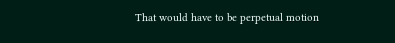That would have to be perpetual motion